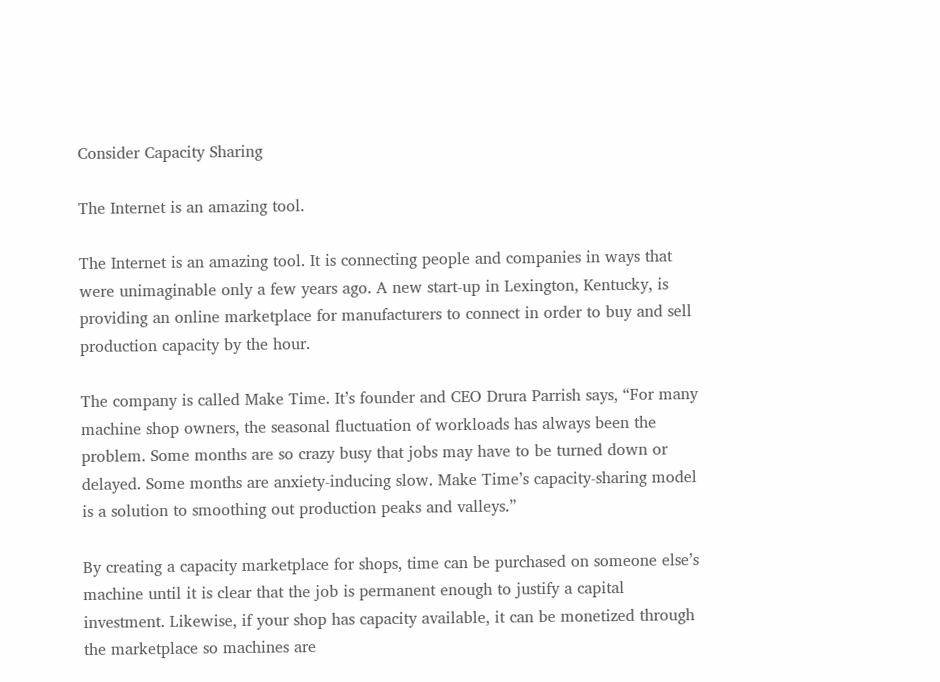Consider Capacity Sharing

The Internet is an amazing tool.

The Internet is an amazing tool. It is connecting people and companies in ways that were unimaginable only a few years ago. A new start-up in Lexington, Kentucky, is providing an online marketplace for manufacturers to connect in order to buy and sell production capacity by the hour.

The company is called Make Time. It’s founder and CEO Drura Parrish says, “For many machine shop owners, the seasonal fluctuation of workloads has always been the problem. Some months are so crazy busy that jobs may have to be turned down or delayed. Some months are anxiety-inducing slow. Make Time’s capacity-sharing model is a solution to smoothing out production peaks and valleys.”

By creating a capacity marketplace for shops, time can be purchased on someone else’s machine until it is clear that the job is permanent enough to justify a capital investment. Likewise, if your shop has capacity available, it can be monetized through the marketplace so machines are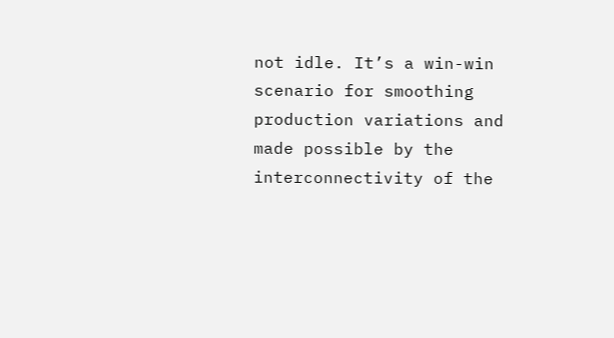not idle. It’s a win-win scenario for smoothing production variations and made possible by the interconnectivity of the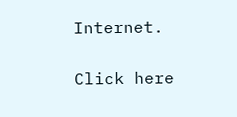Internet.

Click here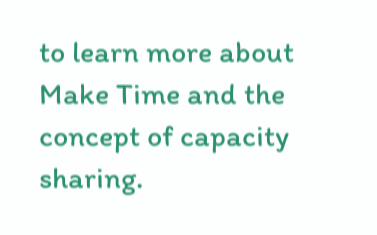to learn more about Make Time and the concept of capacity sharing.